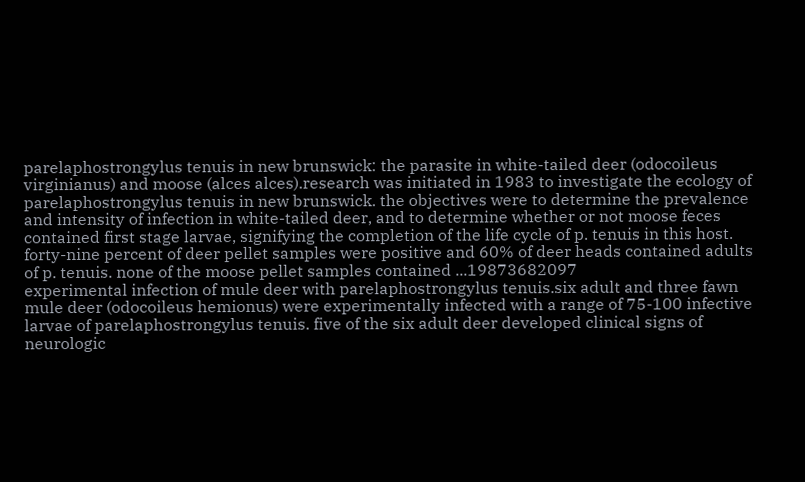parelaphostrongylus tenuis in new brunswick: the parasite in white-tailed deer (odocoileus virginianus) and moose (alces alces).research was initiated in 1983 to investigate the ecology of parelaphostrongylus tenuis in new brunswick. the objectives were to determine the prevalence and intensity of infection in white-tailed deer, and to determine whether or not moose feces contained first stage larvae, signifying the completion of the life cycle of p. tenuis in this host. forty-nine percent of deer pellet samples were positive and 60% of deer heads contained adults of p. tenuis. none of the moose pellet samples contained ...19873682097
experimental infection of mule deer with parelaphostrongylus tenuis.six adult and three fawn mule deer (odocoileus hemionus) were experimentally infected with a range of 75-100 infective larvae of parelaphostrongylus tenuis. five of the six adult deer developed clinical signs of neurologic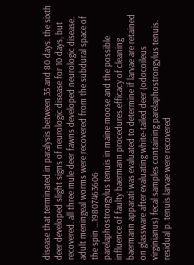disease that terminated in paralysis between 35 and 80 days. the sixth deer developed slight signs of neurologic disease for 10 days, but recovered. all three mule deer fawns developed neurologic disease. adult meningeal worms were recovered from the subdural space of the spin ...19807463606
parelaphostrongylus tenuis in maine moose and the possible influence of faulty baermann procedures.efficacy of cleaning baermann apparati was evaluated to determine if larvae are retained on glassware after evaluating white-tailed deer (odocoileus virginianus) fecal samples containing parelaphostrongylus tenuis. residual p. tenuis larvae were recovered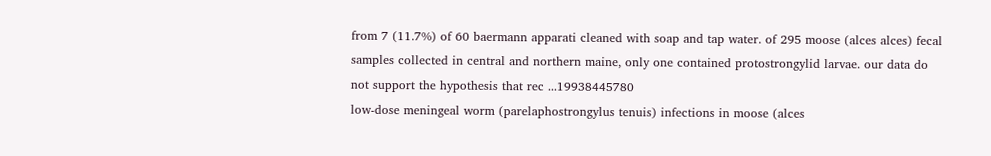from 7 (11.7%) of 60 baermann apparati cleaned with soap and tap water. of 295 moose (alces alces) fecal samples collected in central and northern maine, only one contained protostrongylid larvae. our data do not support the hypothesis that rec ...19938445780
low-dose meningeal worm (parelaphostrongylus tenuis) infections in moose (alces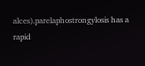alces).parelaphostrongylosis has a rapid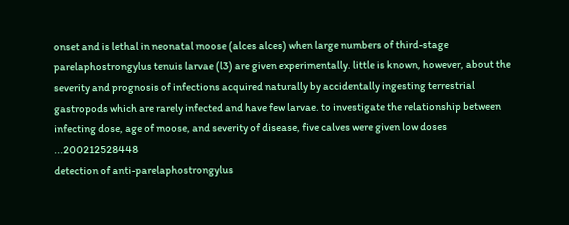onset and is lethal in neonatal moose (alces alces) when large numbers of third-stage parelaphostrongylus tenuis larvae (l3) are given experimentally. little is known, however, about the severity and prognosis of infections acquired naturally by accidentally ingesting terrestrial gastropods which are rarely infected and have few larvae. to investigate the relationship between infecting dose, age of moose, and severity of disease, five calves were given low doses ...200212528448
detection of anti-parelaphostrongylus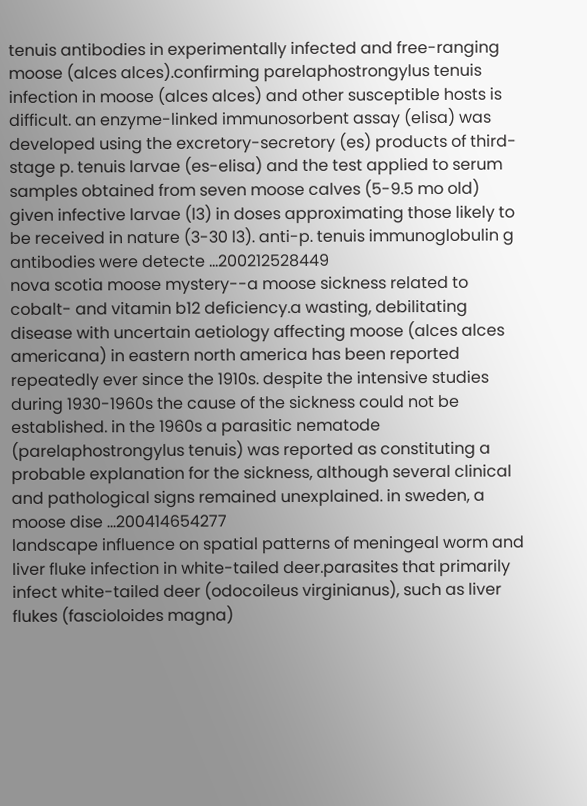tenuis antibodies in experimentally infected and free-ranging moose (alces alces).confirming parelaphostrongylus tenuis infection in moose (alces alces) and other susceptible hosts is difficult. an enzyme-linked immunosorbent assay (elisa) was developed using the excretory-secretory (es) products of third-stage p. tenuis larvae (es-elisa) and the test applied to serum samples obtained from seven moose calves (5-9.5 mo old) given infective larvae (l3) in doses approximating those likely to be received in nature (3-30 l3). anti-p. tenuis immunoglobulin g antibodies were detecte ...200212528449
nova scotia moose mystery--a moose sickness related to cobalt- and vitamin b12 deficiency.a wasting, debilitating disease with uncertain aetiology affecting moose (alces alces americana) in eastern north america has been reported repeatedly ever since the 1910s. despite the intensive studies during 1930-1960s the cause of the sickness could not be established. in the 1960s a parasitic nematode (parelaphostrongylus tenuis) was reported as constituting a probable explanation for the sickness, although several clinical and pathological signs remained unexplained. in sweden, a moose dise ...200414654277
landscape influence on spatial patterns of meningeal worm and liver fluke infection in white-tailed deer.parasites that primarily infect white-tailed deer (odocoileus virginianus), such as liver flukes (fascioloides magna)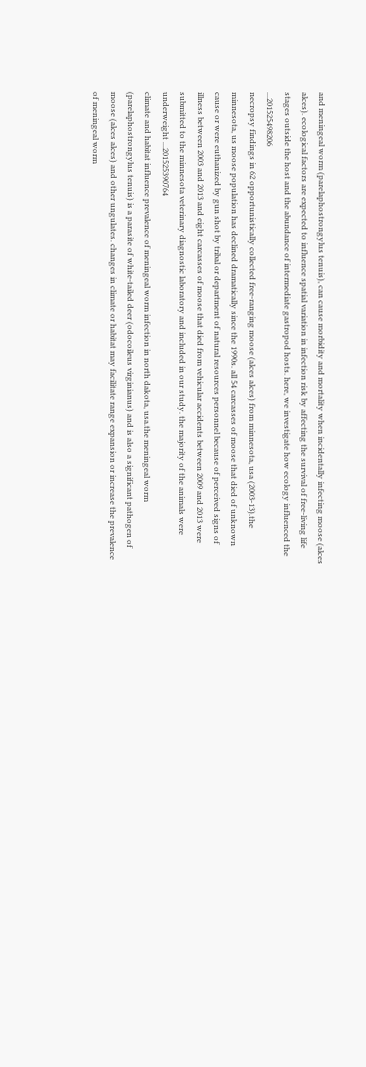and meningeal worm (parelaphostrongylus tenuis), can cause morbidity and mortality when incidentally infecting moose (alces alces). ecological factors are expected to influence spatial variation in infection risk by affecting the survival of free-living life stages outside the host and the abundance of intermediate gastropod hosts. here, we investigate how ecology influenced the ...201525498206
necropsy findings in 62 opportunistically collected free-ranging moose (alces alces) from minnesota, usa (2003-13).the minnesota, us moose population has declined dramatically since the 1990s. all 54 carcasses of moose that died of unknown cause or were euthanized by gun shot by tribal or department of natural resources personnel because of perceived signs of illness between 2003 and 2013 and eight carcasses of moose that died from vehicular accidents between 2009 and 2013 were submitted to the minnesota veterinary diagnostic laboratory and included in our study. the majority of the animals were underweight ...201525390764
climate and habitat influence prevalence of meningeal worm infection in north dakota, usa.the meningeal worm (parelaphostrongylus tenuis) is a parasite of white-tailed deer (odocoileus virginianus) and is also a significant pathogen of moose (alces alces) and other ungulates. changes in climate or habitat may facilitate range expansion or increase the prevalence of meningeal worm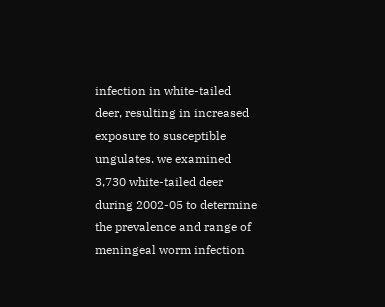infection in white-tailed deer, resulting in increased exposure to susceptible ungulates. we examined 3,730 white-tailed deer during 2002-05 to determine the prevalence and range of meningeal worm infection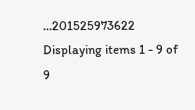...201525973622
Displaying items 1 - 9 of 9